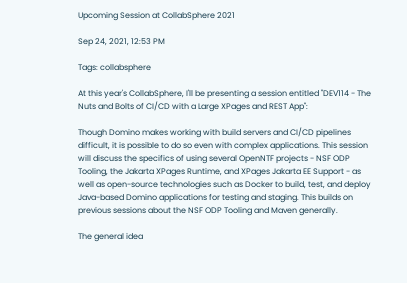Upcoming Session at CollabSphere 2021

Sep 24, 2021, 12:53 PM

Tags: collabsphere

At this year's CollabSphere, I'll be presenting a session entitled "DEV114 - The Nuts and Bolts of CI/CD with a Large XPages and REST App":

Though Domino makes working with build servers and CI/CD pipelines difficult, it is possible to do so even with complex applications. This session will discuss the specifics of using several OpenNTF projects - NSF ODP Tooling, the Jakarta XPages Runtime, and XPages Jakarta EE Support - as well as open-source technologies such as Docker to build, test, and deploy Java-based Domino applications for testing and staging. This builds on previous sessions about the NSF ODP Tooling and Maven generally.

The general idea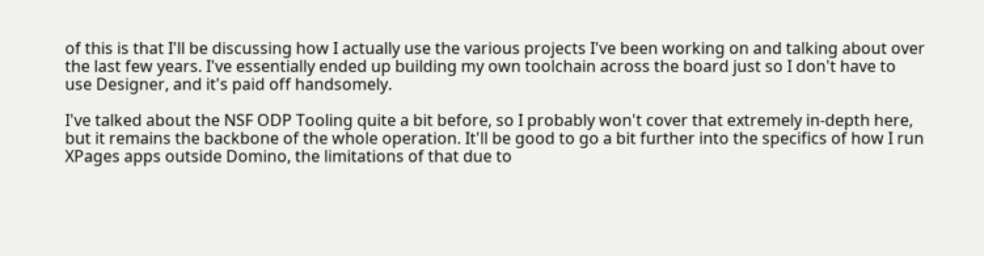of this is that I'll be discussing how I actually use the various projects I've been working on and talking about over the last few years. I've essentially ended up building my own toolchain across the board just so I don't have to use Designer, and it's paid off handsomely.

I've talked about the NSF ODP Tooling quite a bit before, so I probably won't cover that extremely in-depth here, but it remains the backbone of the whole operation. It'll be good to go a bit further into the specifics of how I run XPages apps outside Domino, the limitations of that due to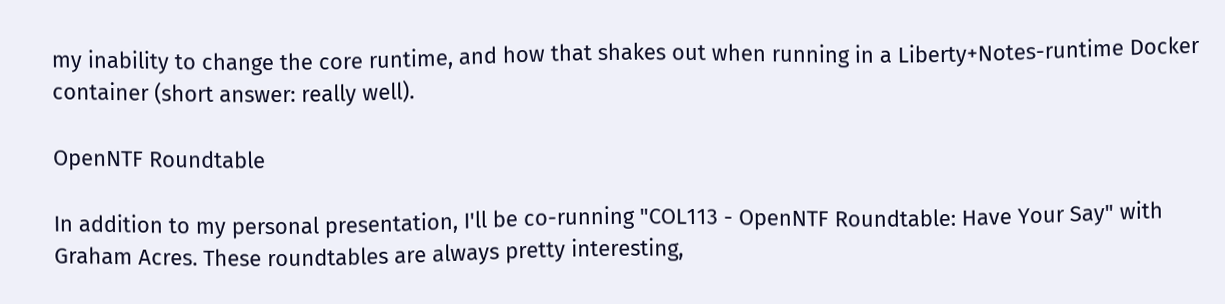my inability to change the core runtime, and how that shakes out when running in a Liberty+Notes-runtime Docker container (short answer: really well).

OpenNTF Roundtable

In addition to my personal presentation, I'll be co-running "COL113 - OpenNTF Roundtable: Have Your Say" with Graham Acres. These roundtables are always pretty interesting,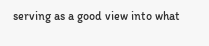serving as a good view into what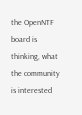the OpenNTF board is thinking, what the community is interested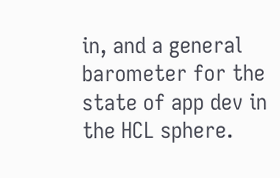in, and a general barometer for the state of app dev in the HCL sphere.